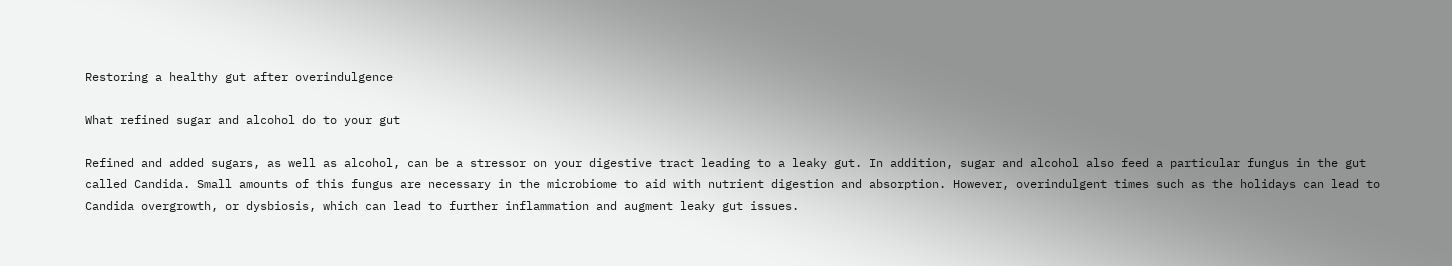Restoring a healthy gut after overindulgence

What refined sugar and alcohol do to your gut

Refined and added sugars, as well as alcohol, can be a stressor on your digestive tract leading to a leaky gut. In addition, sugar and alcohol also feed a particular fungus in the gut called Candida. Small amounts of this fungus are necessary in the microbiome to aid with nutrient digestion and absorption. However, overindulgent times such as the holidays can lead to Candida overgrowth, or dysbiosis, which can lead to further inflammation and augment leaky gut issues.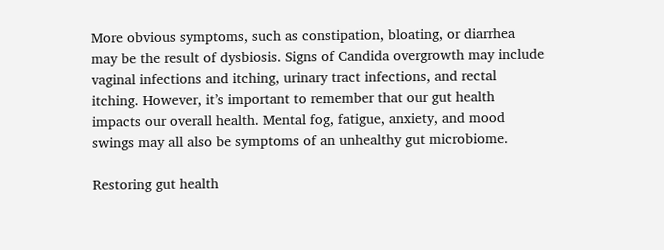More obvious symptoms, such as constipation, bloating, or diarrhea may be the result of dysbiosis. Signs of Candida overgrowth may include vaginal infections and itching, urinary tract infections, and rectal itching. However, it’s important to remember that our gut health impacts our overall health. Mental fog, fatigue, anxiety, and mood swings may all also be symptoms of an unhealthy gut microbiome.

Restoring gut health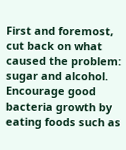First and foremost, cut back on what caused the problem: sugar and alcohol. Encourage good bacteria growth by eating foods such as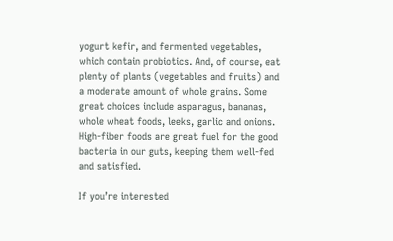yogurt kefir, and fermented vegetables, which contain probiotics. And, of course, eat plenty of plants (vegetables and fruits) and a moderate amount of whole grains. Some great choices include asparagus, bananas, whole wheat foods, leeks, garlic and onions. High-fiber foods are great fuel for the good bacteria in our guts, keeping them well-fed and satisfied.

If you’re interested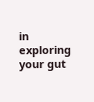in exploring your gut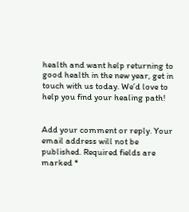health and want help returning to good health in the new year, get in touch with us today. We’d love to help you find your healing path!


Add your comment or reply. Your email address will not be published. Required fields are marked *